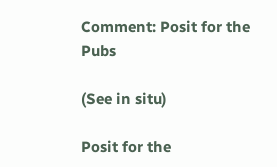Comment: Posit for the Pubs

(See in situ)

Posit for the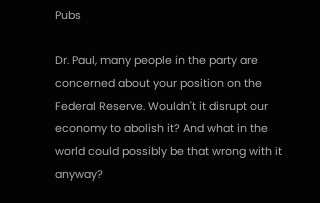Pubs

Dr. Paul, many people in the party are concerned about your position on the Federal Reserve. Wouldn't it disrupt our economy to abolish it? And what in the world could possibly be that wrong with it anyway?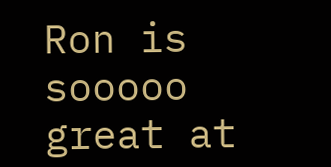Ron is sooooo great at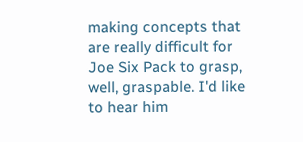making concepts that are really difficult for Joe Six Pack to grasp, well, graspable. I'd like to hear him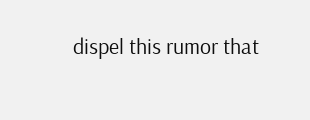dispel this rumor that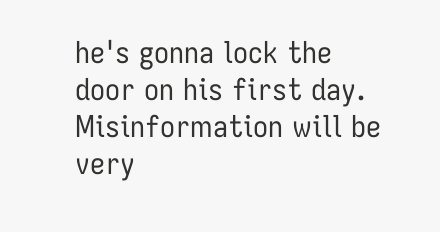he's gonna lock the door on his first day. Misinformation will be very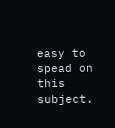easy to spead on this subject.